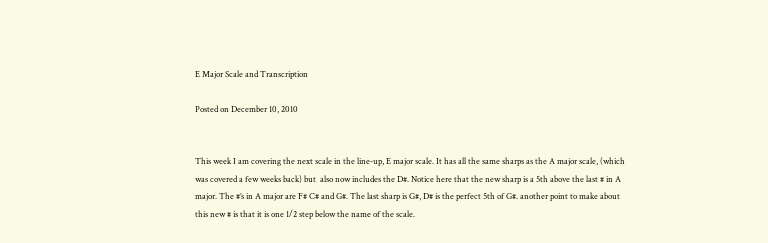E Major Scale and Transcription

Posted on December 10, 2010


This week I am covering the next scale in the line-up, E major scale. It has all the same sharps as the A major scale, (which was covered a few weeks back) but  also now includes the D#. Notice here that the new sharp is a 5th above the last # in A major. The #’s in A major are F# C# and G#. The last sharp is G#, D# is the perfect 5th of G#. another point to make about this new # is that it is one 1/2 step below the name of the scale.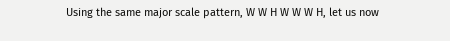Using the same major scale pattern, W W H W W W H, let us now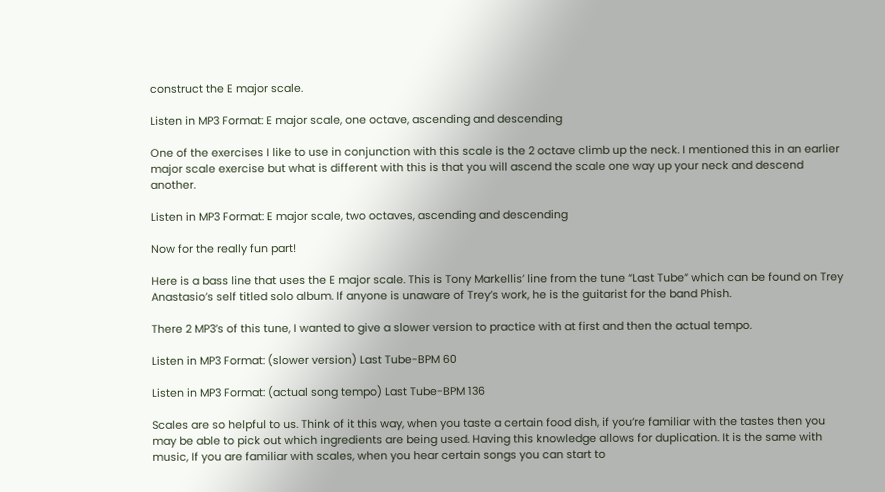construct the E major scale.

Listen in MP3 Format: E major scale, one octave, ascending and descending

One of the exercises I like to use in conjunction with this scale is the 2 octave climb up the neck. I mentioned this in an earlier major scale exercise but what is different with this is that you will ascend the scale one way up your neck and descend another.

Listen in MP3 Format: E major scale, two octaves, ascending and descending

Now for the really fun part!

Here is a bass line that uses the E major scale. This is Tony Markellis’ line from the tune “Last Tube” which can be found on Trey Anastasio’s self titled solo album. If anyone is unaware of Trey’s work, he is the guitarist for the band Phish.

There 2 MP3’s of this tune, I wanted to give a slower version to practice with at first and then the actual tempo.

Listen in MP3 Format: (slower version) Last Tube-BPM 60

Listen in MP3 Format: (actual song tempo) Last Tube-BPM 136

Scales are so helpful to us. Think of it this way, when you taste a certain food dish, if you’re familiar with the tastes then you may be able to pick out which ingredients are being used. Having this knowledge allows for duplication. It is the same with music, If you are familiar with scales, when you hear certain songs you can start to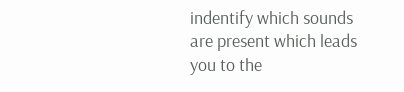indentify which sounds are present which leads you to the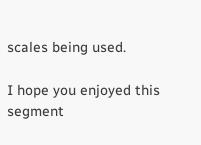scales being used.

I hope you enjoyed this segment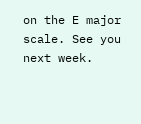on the E major scale. See you next week.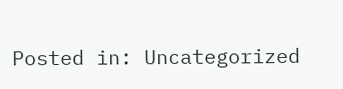Posted in: Uncategorized